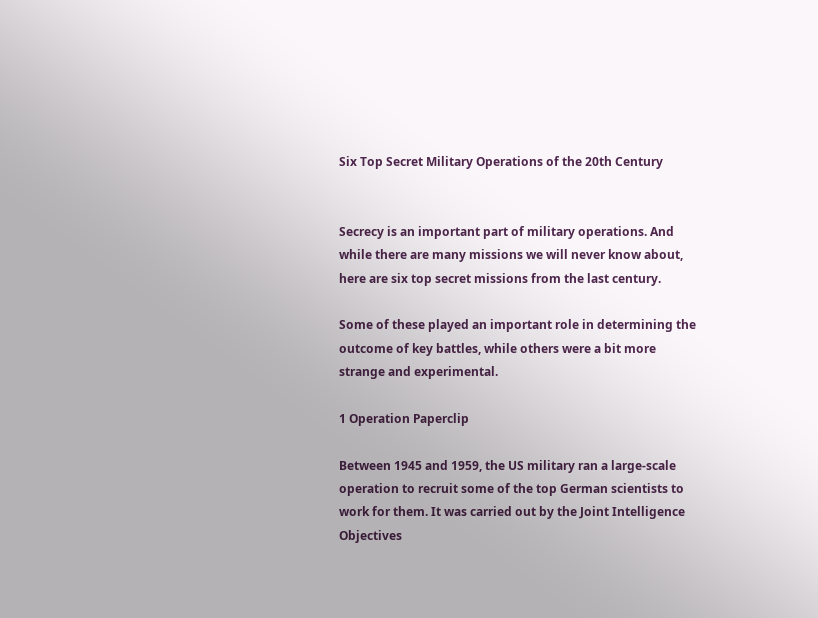Six Top Secret Military Operations of the 20th Century


Secrecy is an important part of military operations. And while there are many missions we will never know about, here are six top secret missions from the last century.

Some of these played an important role in determining the outcome of key battles, while others were a bit more strange and experimental.

1 Operation Paperclip

Between 1945 and 1959, the US military ran a large-scale operation to recruit some of the top German scientists to work for them. It was carried out by the Joint Intelligence Objectives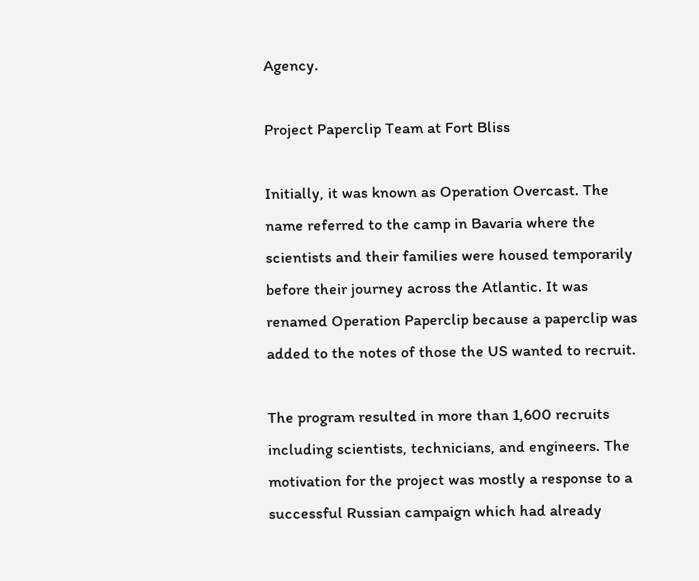Agency.

Project Paperclip Team at Fort Bliss

Initially, it was known as Operation Overcast. The name referred to the camp in Bavaria where the scientists and their families were housed temporarily before their journey across the Atlantic. It was renamed Operation Paperclip because a paperclip was added to the notes of those the US wanted to recruit.

The program resulted in more than 1,600 recruits including scientists, technicians, and engineers. The motivation for the project was mostly a response to a successful Russian campaign which had already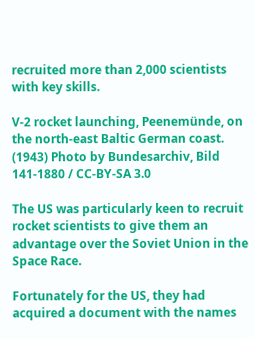recruited more than 2,000 scientists with key skills.

V-2 rocket launching, Peenemünde, on the north-east Baltic German coast. (1943) Photo by Bundesarchiv, Bild 141-1880 / CC-BY-SA 3.0

The US was particularly keen to recruit rocket scientists to give them an advantage over the Soviet Union in the Space Race.

Fortunately for the US, they had acquired a document with the names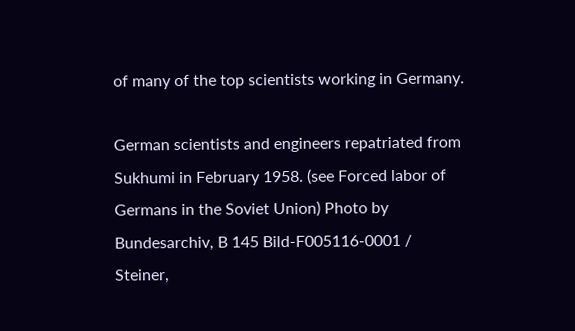of many of the top scientists working in Germany.

German scientists and engineers repatriated from Sukhumi in February 1958. (see Forced labor of Germans in the Soviet Union) Photo by Bundesarchiv, B 145 Bild-F005116-0001 / Steiner,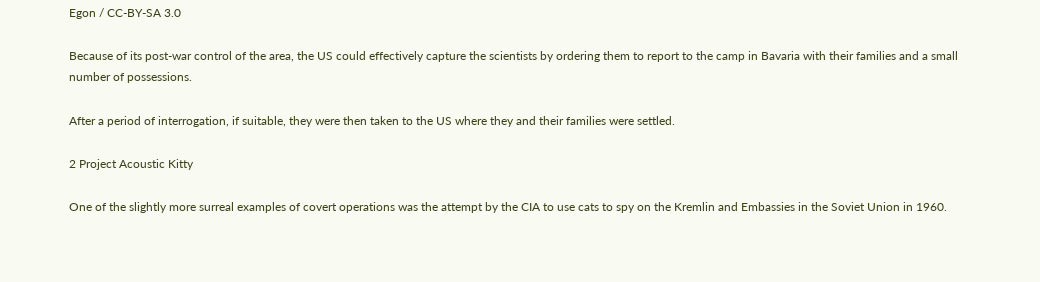Egon / CC-BY-SA 3.0

Because of its post-war control of the area, the US could effectively capture the scientists by ordering them to report to the camp in Bavaria with their families and a small number of possessions.

After a period of interrogation, if suitable, they were then taken to the US where they and their families were settled.

2 Project Acoustic Kitty

One of the slightly more surreal examples of covert operations was the attempt by the CIA to use cats to spy on the Kremlin and Embassies in the Soviet Union in 1960.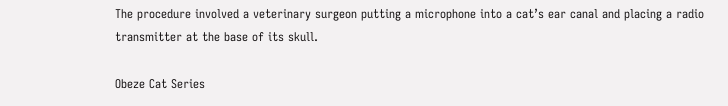The procedure involved a veterinary surgeon putting a microphone into a cat’s ear canal and placing a radio transmitter at the base of its skull.

Obeze Cat Series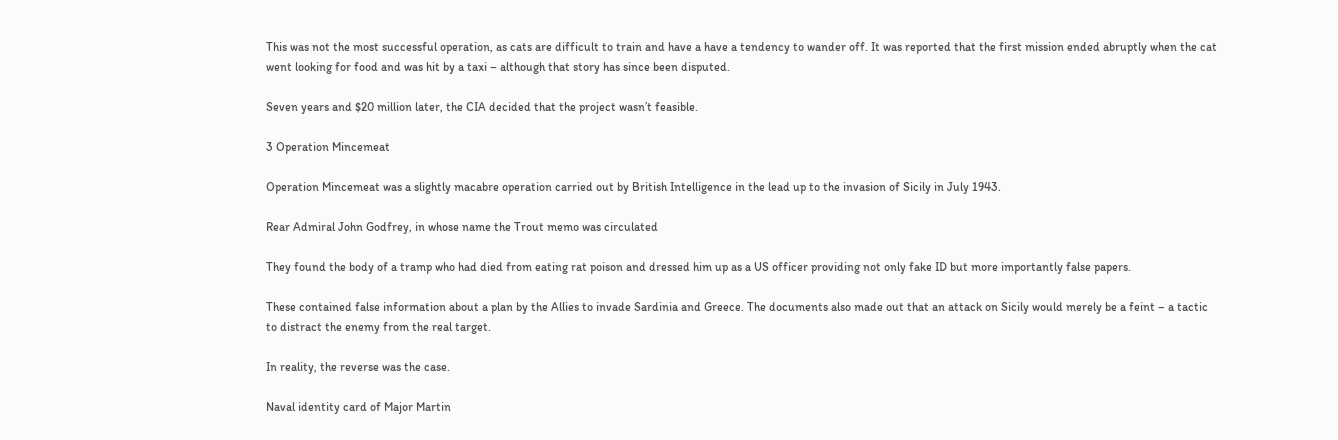This was not the most successful operation, as cats are difficult to train and have a have a tendency to wander off. It was reported that the first mission ended abruptly when the cat went looking for food and was hit by a taxi – although that story has since been disputed.

Seven years and $20 million later, the CIA decided that the project wasn’t feasible.

3 Operation Mincemeat

Operation Mincemeat was a slightly macabre operation carried out by British Intelligence in the lead up to the invasion of Sicily in July 1943.

Rear Admiral John Godfrey, in whose name the Trout memo was circulated

They found the body of a tramp who had died from eating rat poison and dressed him up as a US officer providing not only fake ID but more importantly false papers.

These contained false information about a plan by the Allies to invade Sardinia and Greece. The documents also made out that an attack on Sicily would merely be a feint – a tactic to distract the enemy from the real target.

In reality, the reverse was the case.

Naval identity card of Major Martin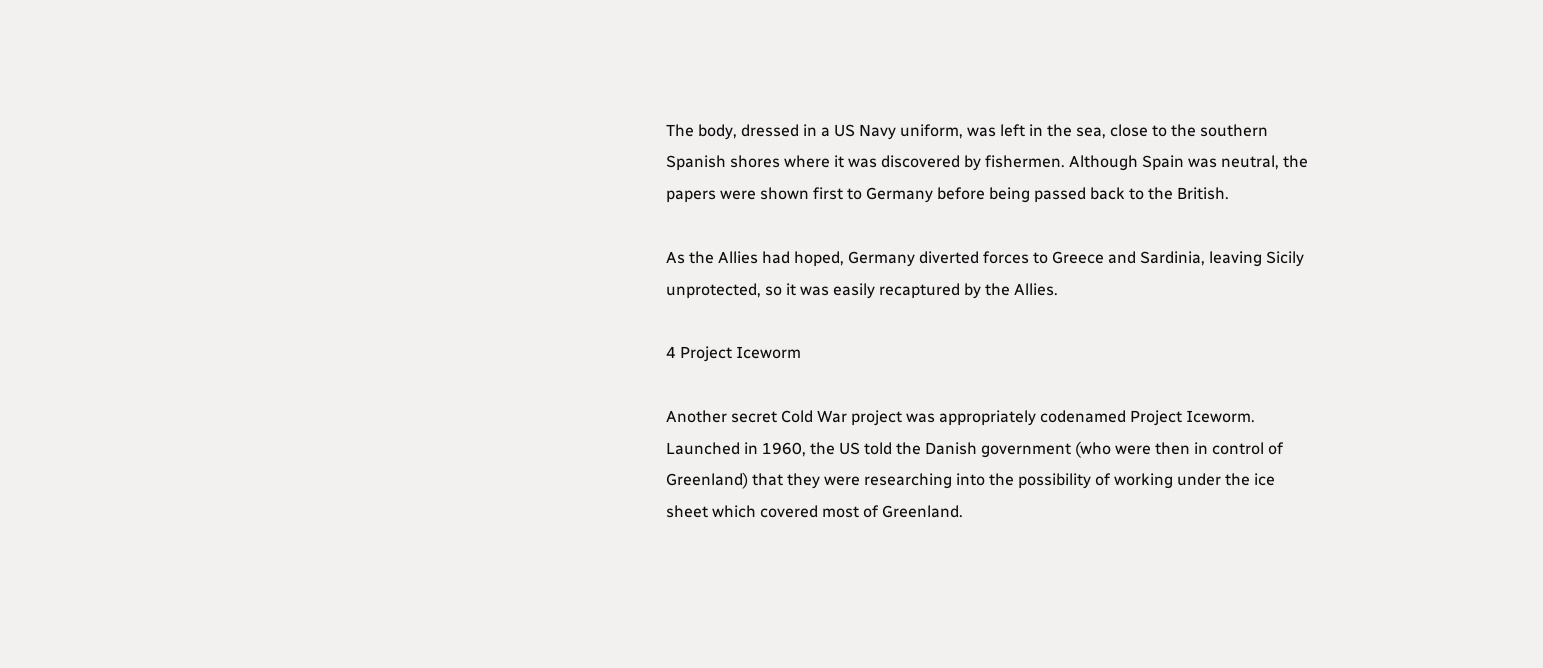The body, dressed in a US Navy uniform, was left in the sea, close to the southern Spanish shores where it was discovered by fishermen. Although Spain was neutral, the papers were shown first to Germany before being passed back to the British.

As the Allies had hoped, Germany diverted forces to Greece and Sardinia, leaving Sicily unprotected, so it was easily recaptured by the Allies.

4 Project Iceworm

Another secret Cold War project was appropriately codenamed Project Iceworm. Launched in 1960, the US told the Danish government (who were then in control of Greenland) that they were researching into the possibility of working under the ice sheet which covered most of Greenland.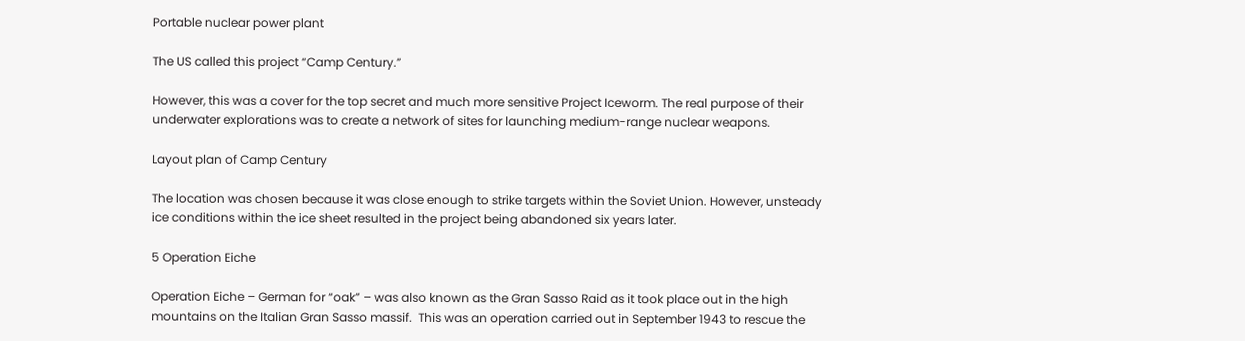Portable nuclear power plant

The US called this project “Camp Century.”

However, this was a cover for the top secret and much more sensitive Project Iceworm. The real purpose of their underwater explorations was to create a network of sites for launching medium-range nuclear weapons.

Layout plan of Camp Century

The location was chosen because it was close enough to strike targets within the Soviet Union. However, unsteady ice conditions within the ice sheet resulted in the project being abandoned six years later.

5 Operation Eiche

Operation Eiche – German for “oak” – was also known as the Gran Sasso Raid as it took place out in the high mountains on the Italian Gran Sasso massif.  This was an operation carried out in September 1943 to rescue the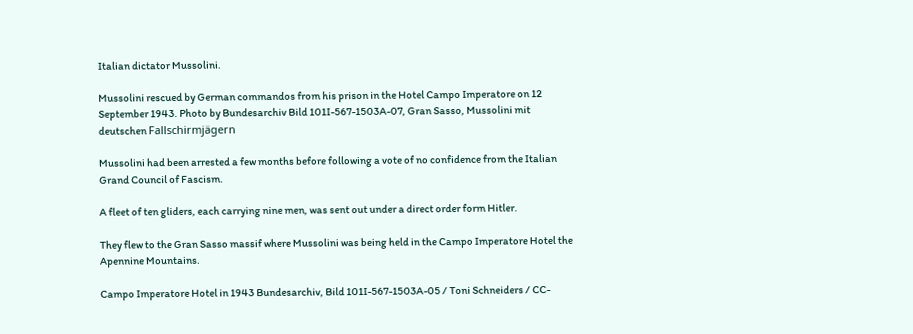Italian dictator Mussolini.

Mussolini rescued by German commandos from his prison in the Hotel Campo Imperatore on 12 September 1943. Photo by Bundesarchiv Bild 101I-567-1503A-07, Gran Sasso, Mussolini mit deutschen Fallschirmjägern

Mussolini had been arrested a few months before following a vote of no confidence from the Italian Grand Council of Fascism.

A fleet of ten gliders, each carrying nine men, was sent out under a direct order form Hitler.

They flew to the Gran Sasso massif where Mussolini was being held in the Campo Imperatore Hotel the Apennine Mountains.

Campo Imperatore Hotel in 1943 Bundesarchiv, Bild 101I-567-1503A-05 / Toni Schneiders / CC-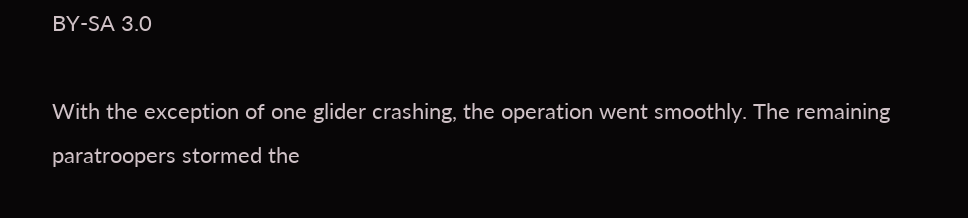BY-SA 3.0

With the exception of one glider crashing, the operation went smoothly. The remaining paratroopers stormed the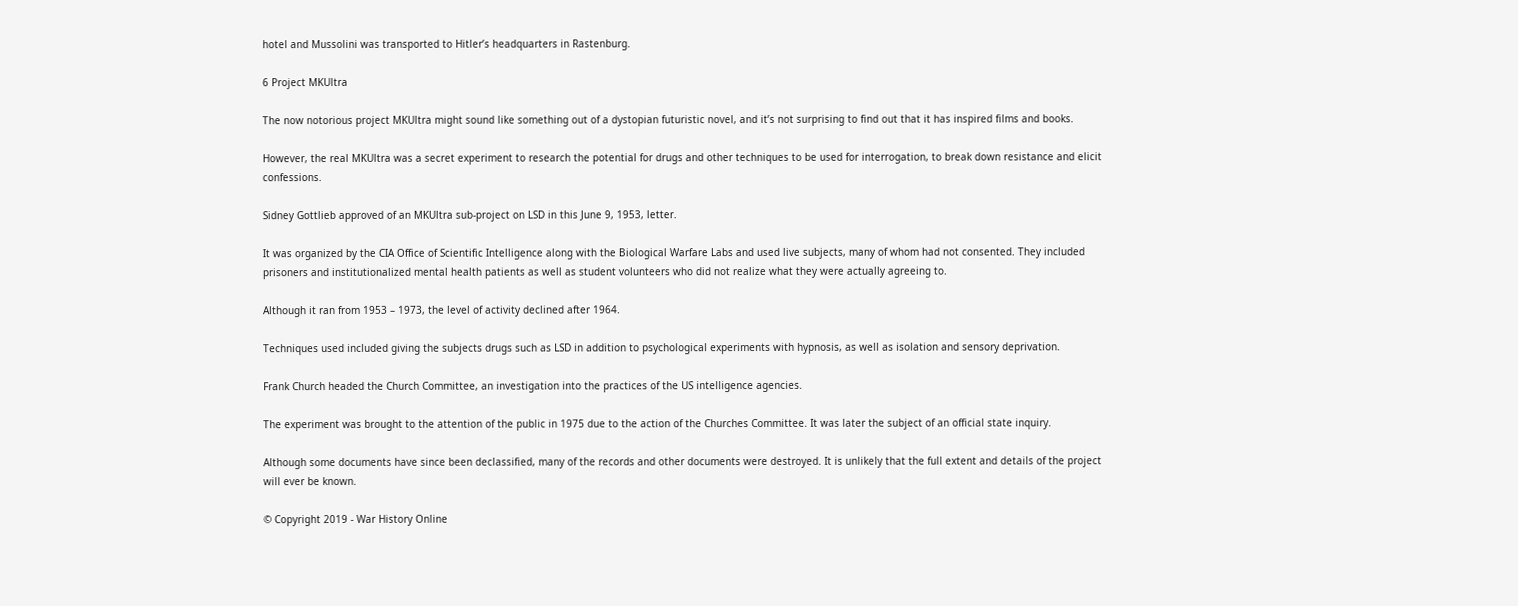hotel and Mussolini was transported to Hitler’s headquarters in Rastenburg.

6 Project MKUltra

The now notorious project MKUltra might sound like something out of a dystopian futuristic novel, and it’s not surprising to find out that it has inspired films and books.

However, the real MKUltra was a secret experiment to research the potential for drugs and other techniques to be used for interrogation, to break down resistance and elicit confessions.

Sidney Gottlieb approved of an MKUltra sub-project on LSD in this June 9, 1953, letter.

It was organized by the CIA Office of Scientific Intelligence along with the Biological Warfare Labs and used live subjects, many of whom had not consented. They included prisoners and institutionalized mental health patients as well as student volunteers who did not realize what they were actually agreeing to.

Although it ran from 1953 – 1973, the level of activity declined after 1964.

Techniques used included giving the subjects drugs such as LSD in addition to psychological experiments with hypnosis, as well as isolation and sensory deprivation.

Frank Church headed the Church Committee, an investigation into the practices of the US intelligence agencies.

The experiment was brought to the attention of the public in 1975 due to the action of the Churches Committee. It was later the subject of an official state inquiry.

Although some documents have since been declassified, many of the records and other documents were destroyed. It is unlikely that the full extent and details of the project will ever be known.

© Copyright 2019 - War History Online